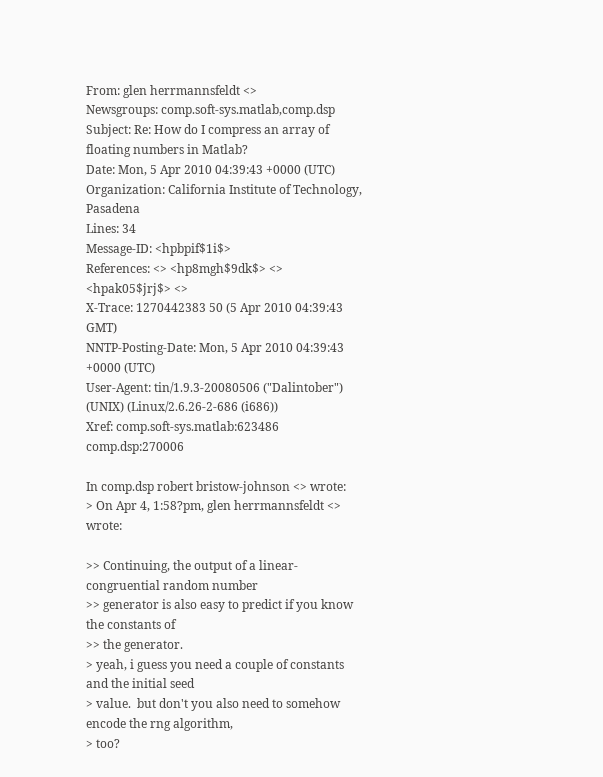From: glen herrmannsfeldt <>
Newsgroups: comp.soft-sys.matlab,comp.dsp
Subject: Re: How do I compress an array of floating numbers in Matlab?
Date: Mon, 5 Apr 2010 04:39:43 +0000 (UTC)
Organization: California Institute of Technology, Pasadena
Lines: 34
Message-ID: <hpbpif$1i$>
References: <> <hp8mgh$9dk$> <> <hpak05$jrj$> <>
X-Trace: 1270442383 50 (5 Apr 2010 04:39:43 GMT)
NNTP-Posting-Date: Mon, 5 Apr 2010 04:39:43 +0000 (UTC)
User-Agent: tin/1.9.3-20080506 ("Dalintober") (UNIX) (Linux/2.6.26-2-686 (i686))
Xref: comp.soft-sys.matlab:623486 comp.dsp:270006

In comp.dsp robert bristow-johnson <> wrote:
> On Apr 4, 1:58?pm, glen herrmannsfeldt <> wrote:

>> Continuing, the output of a linear-congruential random number
>> generator is also easy to predict if you know the constants of
>> the generator.
> yeah, i guess you need a couple of constants and the initial seed
> value.  but don't you also need to somehow encode the rng algorithm,
> too?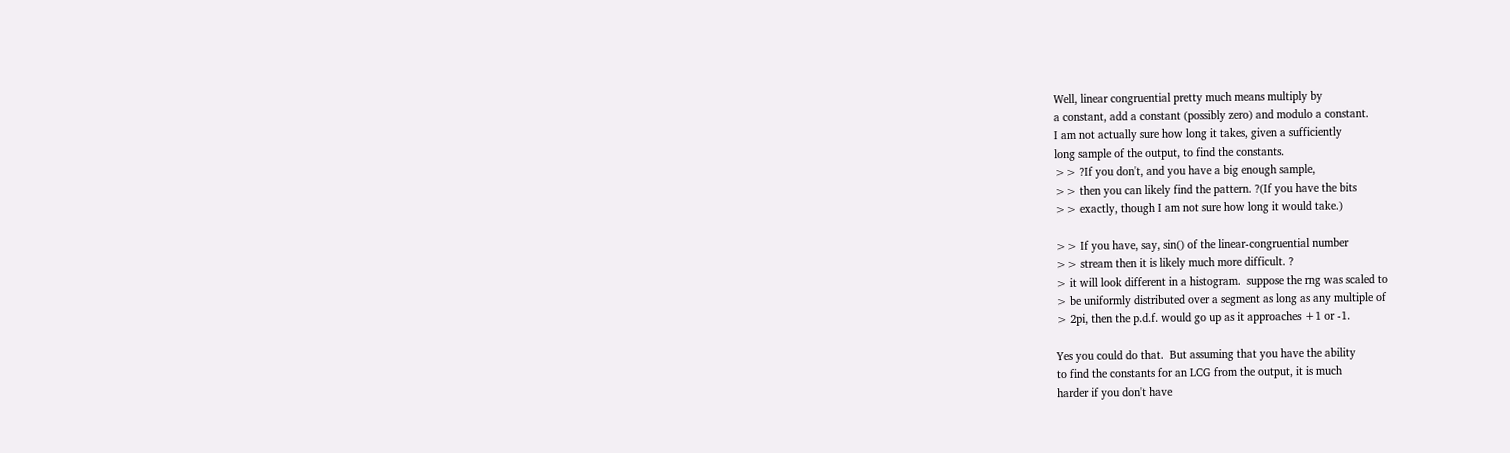Well, linear congruential pretty much means multiply by
a constant, add a constant (possibly zero) and modulo a constant.
I am not actually sure how long it takes, given a sufficiently
long sample of the output, to find the constants.
>> ?If you don't, and you have a big enough sample,
>> then you can likely find the pattern. ?(If you have the bits
>> exactly, though I am not sure how long it would take.)

>> If you have, say, sin() of the linear-congruential number
>> stream then it is likely much more difficult. ?
> it will look different in a histogram.  suppose the rng was scaled to
> be uniformly distributed over a segment as long as any multiple of
> 2pi, then the p.d.f. would go up as it approaches +1 or -1.

Yes you could do that.  But assuming that you have the ability
to find the constants for an LCG from the output, it is much
harder if you don't have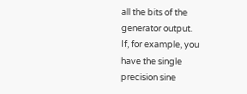all the bits of the generator output.
If, for example, you have the single precision sine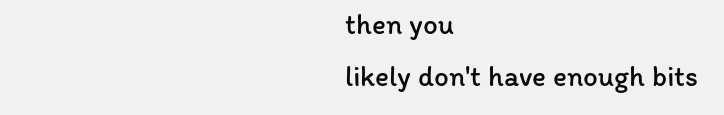then you
likely don't have enough bits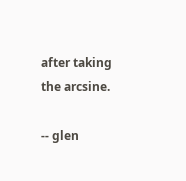after taking the arcsine.

-- glen